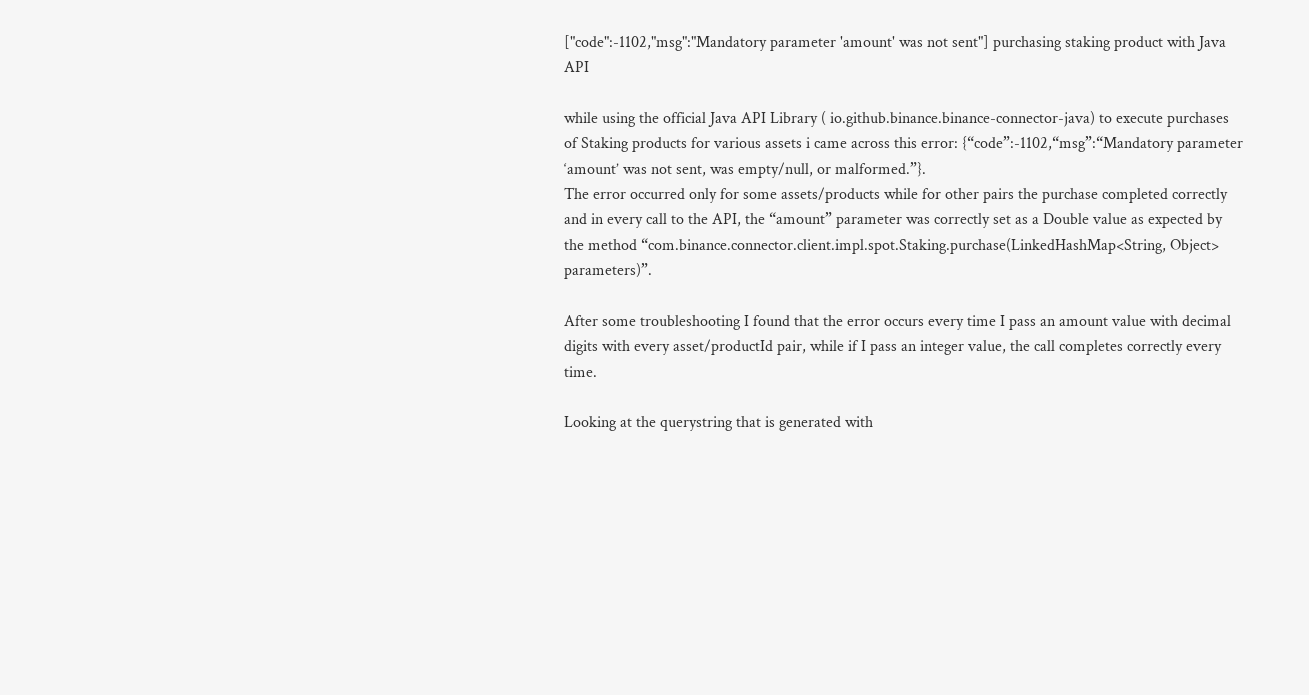["code":-1102,"msg":"Mandatory parameter 'amount' was not sent"] purchasing staking product with Java API

while using the official Java API Library ( io.github.binance.binance-connector-java) to execute purchases of Staking products for various assets i came across this error: {“code”:-1102,“msg”:“Mandatory parameter ‘amount’ was not sent, was empty/null, or malformed.”}.
The error occurred only for some assets/products while for other pairs the purchase completed correctly and in every call to the API, the “amount” parameter was correctly set as a Double value as expected by the method “com.binance.connector.client.impl.spot.Staking.purchase(LinkedHashMap<String, Object> parameters)”.

After some troubleshooting I found that the error occurs every time I pass an amount value with decimal digits with every asset/productId pair, while if I pass an integer value, the call completes correctly every time.

Looking at the querystring that is generated with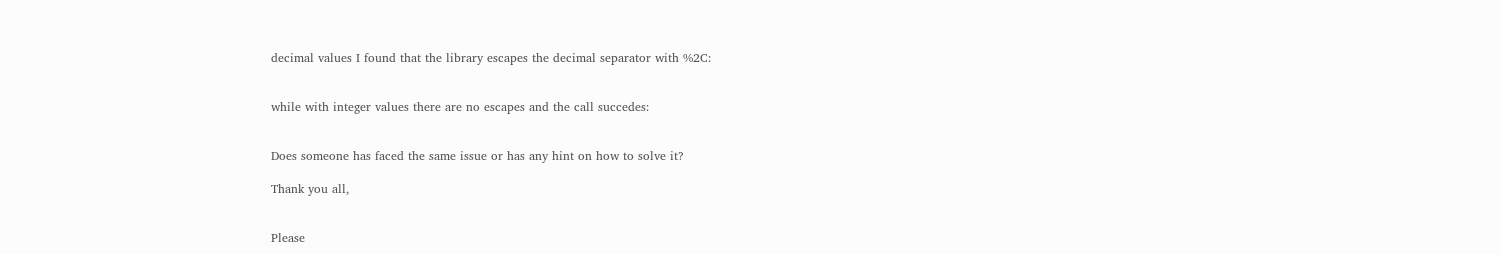decimal values I found that the library escapes the decimal separator with %2C:


while with integer values there are no escapes and the call succedes:


Does someone has faced the same issue or has any hint on how to solve it?

Thank you all,


Please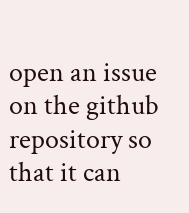open an issue on the github repository so that it can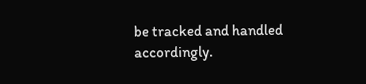be tracked and handled accordingly.